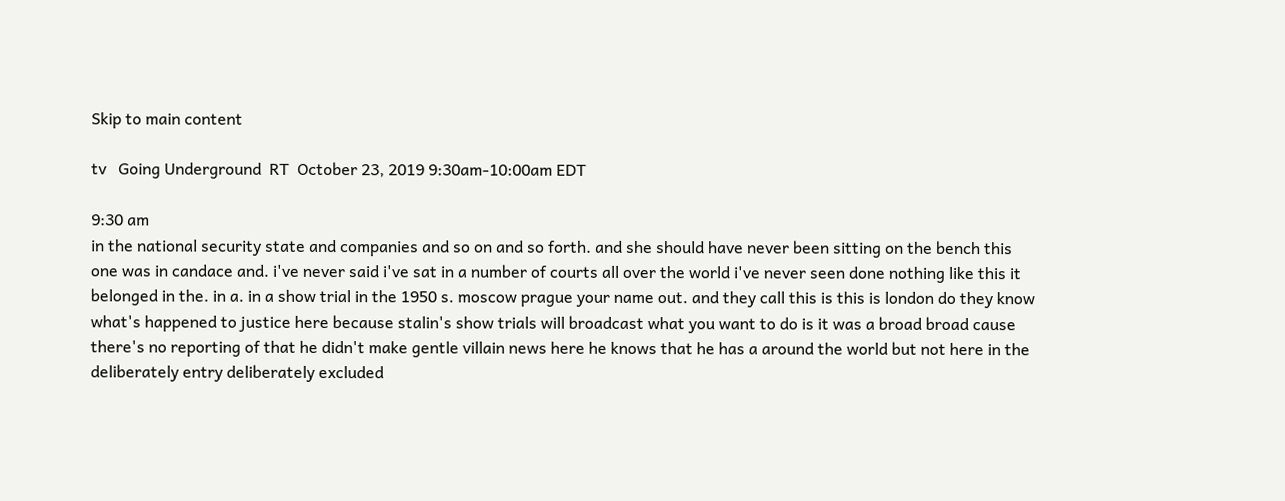Skip to main content

tv   Going Underground  RT  October 23, 2019 9:30am-10:00am EDT

9:30 am
in the national security state and companies and so on and so forth. and she should have never been sitting on the bench this one was in candace and. i've never said i've sat in a number of courts all over the world i've never seen done nothing like this it belonged in the. in a. in a show trial in the 1950 s. moscow prague your name out. and they call this is this is london do they know what's happened to justice here because stalin's show trials will broadcast what you want to do is it was a broad broad cause there's no reporting of that he didn't make gentle villain news here he knows that he has a around the world but not here in the deliberately entry deliberately excluded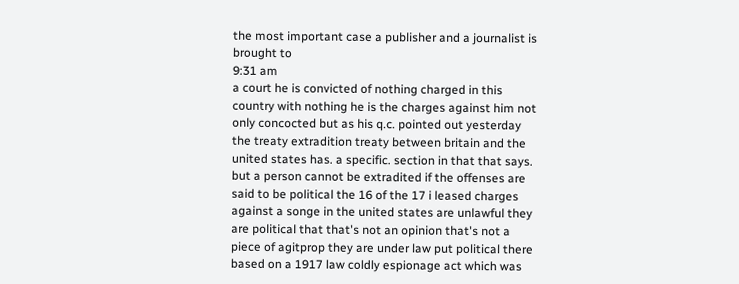the most important case a publisher and a journalist is brought to
9:31 am
a court he is convicted of nothing charged in this country with nothing he is the charges against him not only concocted but as his q.c. pointed out yesterday the treaty extradition treaty between britain and the united states has. a specific. section in that that says. but a person cannot be extradited if the offenses are said to be political the 16 of the 17 i leased charges against a songe in the united states are unlawful they are political that that's not an opinion that's not a piece of agitprop they are under law put political there based on a 1917 law coldly espionage act which was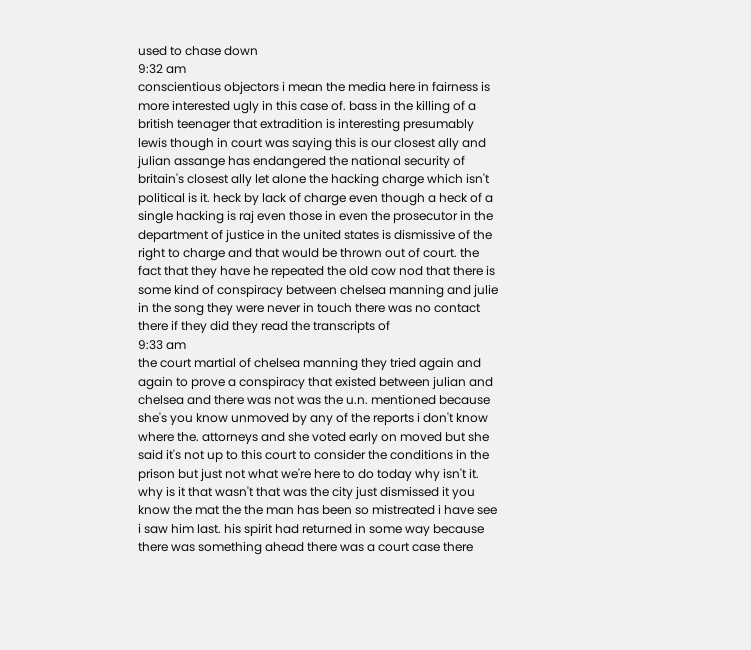used to chase down
9:32 am
conscientious objectors i mean the media here in fairness is more interested ugly in this case of. bass in the killing of a british teenager that extradition is interesting presumably lewis though in court was saying this is our closest ally and julian assange has endangered the national security of britain's closest ally let alone the hacking charge which isn't political is it. heck by lack of charge even though a heck of a single hacking is raj even those in even the prosecutor in the department of justice in the united states is dismissive of the right to charge and that would be thrown out of court. the fact that they have he repeated the old cow nod that there is some kind of conspiracy between chelsea manning and julie in the song they were never in touch there was no contact there if they did they read the transcripts of
9:33 am
the court martial of chelsea manning they tried again and again to prove a conspiracy that existed between julian and chelsea and there was not was the u.n. mentioned because she's you know unmoved by any of the reports i don't know where the. attorneys and she voted early on moved but she said it's not up to this court to consider the conditions in the prison but just not what we're here to do today why isn't it. why is it that wasn't that was the city just dismissed it you know the mat the the man has been so mistreated i have see i saw him last. his spirit had returned in some way because there was something ahead there was a court case there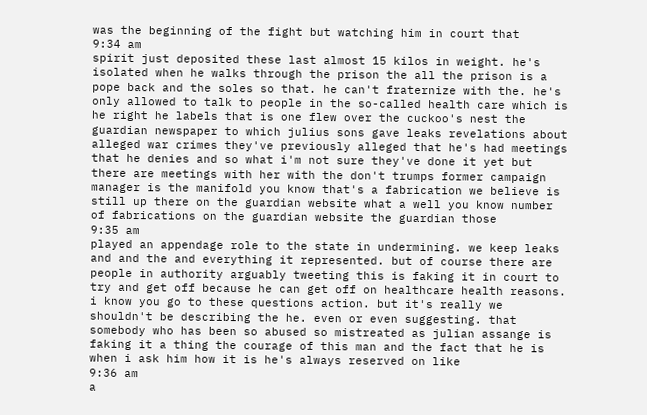was the beginning of the fight but watching him in court that
9:34 am
spirit just deposited these last almost 15 kilos in weight. he's isolated when he walks through the prison the all the prison is a pope back and the soles so that. he can't fraternize with the. he's only allowed to talk to people in the so-called health care which is he right he labels that is one flew over the cuckoo's nest the guardian newspaper to which julius sons gave leaks revelations about alleged war crimes they've previously alleged that he's had meetings that he denies and so what i'm not sure they've done it yet but there are meetings with her with the don't trumps former campaign manager is the manifold you know that's a fabrication we believe is still up there on the guardian website what a well you know number of fabrications on the guardian website the guardian those
9:35 am
played an appendage role to the state in undermining. we keep leaks and and the and everything it represented. but of course there are people in authority arguably tweeting this is faking it in court to try and get off because he can get off on healthcare health reasons. i know you go to these questions action. but it's really we shouldn't be describing the he. even or even suggesting. that somebody who has been so abused so mistreated as julian assange is faking it a thing the courage of this man and the fact that he is when i ask him how it is he's always reserved on like
9:36 am
a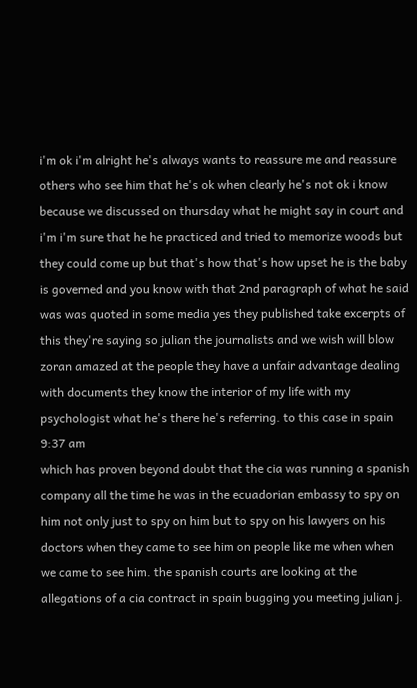i'm ok i'm alright he's always wants to reassure me and reassure others who see him that he's ok when clearly he's not ok i know because we discussed on thursday what he might say in court and i'm i'm sure that he he practiced and tried to memorize woods but they could come up but that's how that's how upset he is the baby is governed and you know with that 2nd paragraph of what he said was was quoted in some media yes they published take excerpts of this they're saying so julian the journalists and we wish will blow zoran amazed at the people they have a unfair advantage dealing with documents they know the interior of my life with my psychologist what he's there he's referring. to this case in spain
9:37 am
which has proven beyond doubt that the cia was running a spanish company all the time he was in the ecuadorian embassy to spy on him not only just to spy on him but to spy on his lawyers on his doctors when they came to see him on people like me when when we came to see him. the spanish courts are looking at the allegations of a cia contract in spain bugging you meeting julian j.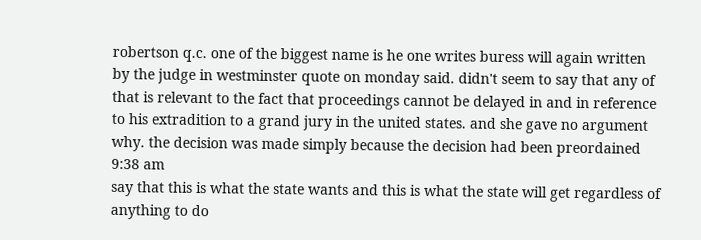robertson q.c. one of the biggest name is he one writes buress will again written by the judge in westminster quote on monday said. didn't seem to say that any of that is relevant to the fact that proceedings cannot be delayed in and in reference to his extradition to a grand jury in the united states. and she gave no argument why. the decision was made simply because the decision had been preordained
9:38 am
say that this is what the state wants and this is what the state will get regardless of anything to do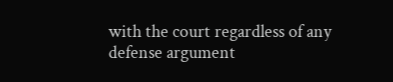with the court regardless of any defense argument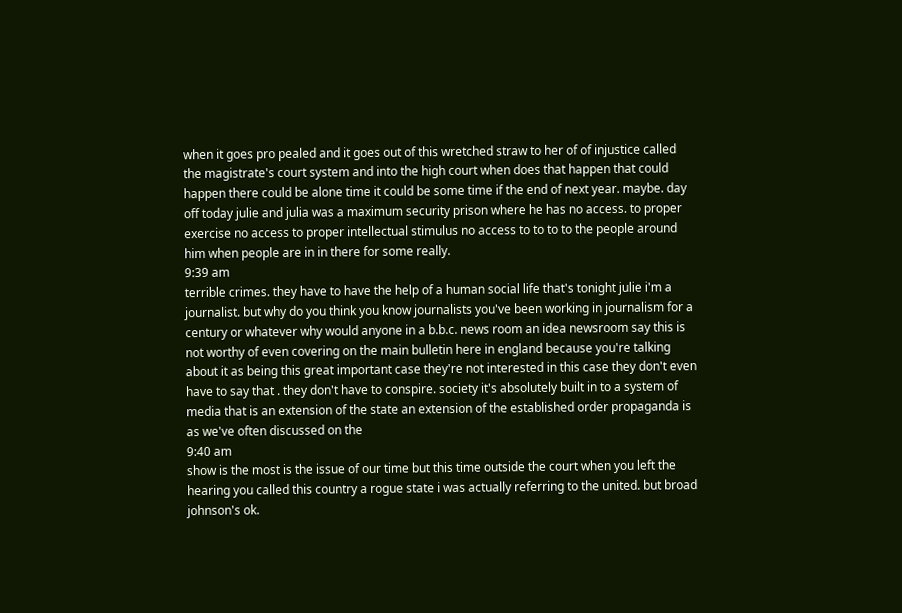when it goes pro pealed and it goes out of this wretched straw to her of of injustice called the magistrate's court system and into the high court when does that happen that could happen there could be alone time it could be some time if the end of next year. maybe. day off today julie and julia was a maximum security prison where he has no access. to proper exercise no access to proper intellectual stimulus no access to to to to the people around him when people are in in there for some really.
9:39 am
terrible crimes. they have to have the help of a human social life that's tonight julie i'm a journalist. but why do you think you know journalists you've been working in journalism for a century or whatever why would anyone in a b.b.c. news room an idea newsroom say this is not worthy of even covering on the main bulletin here in england because you're talking about it as being this great important case they're not interested in this case they don't even have to say that . they don't have to conspire. society it's absolutely built in to a system of media that is an extension of the state an extension of the established order propaganda is as we've often discussed on the
9:40 am
show is the most is the issue of our time but this time outside the court when you left the hearing you called this country a rogue state i was actually referring to the united. but broad johnson's ok.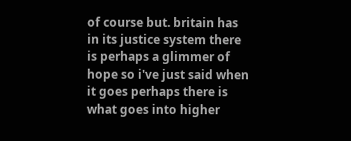of course but. britain has in its justice system there is perhaps a glimmer of hope so i've just said when it goes perhaps there is what goes into higher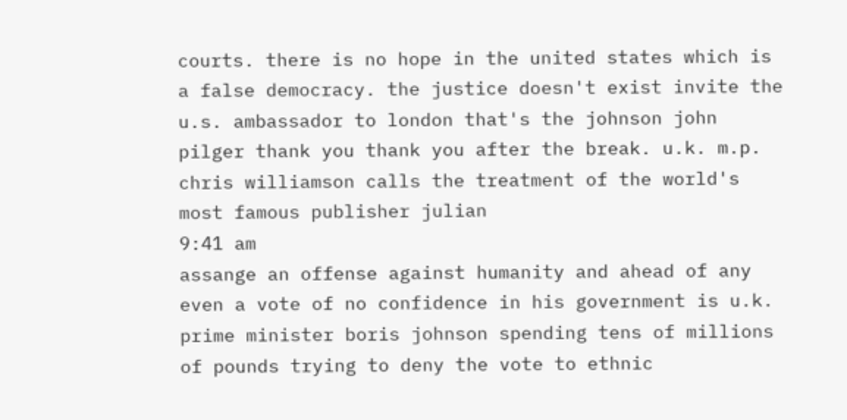courts. there is no hope in the united states which is a false democracy. the justice doesn't exist invite the u.s. ambassador to london that's the johnson john pilger thank you thank you after the break. u.k. m.p. chris williamson calls the treatment of the world's most famous publisher julian
9:41 am
assange an offense against humanity and ahead of any even a vote of no confidence in his government is u.k. prime minister boris johnson spending tens of millions of pounds trying to deny the vote to ethnic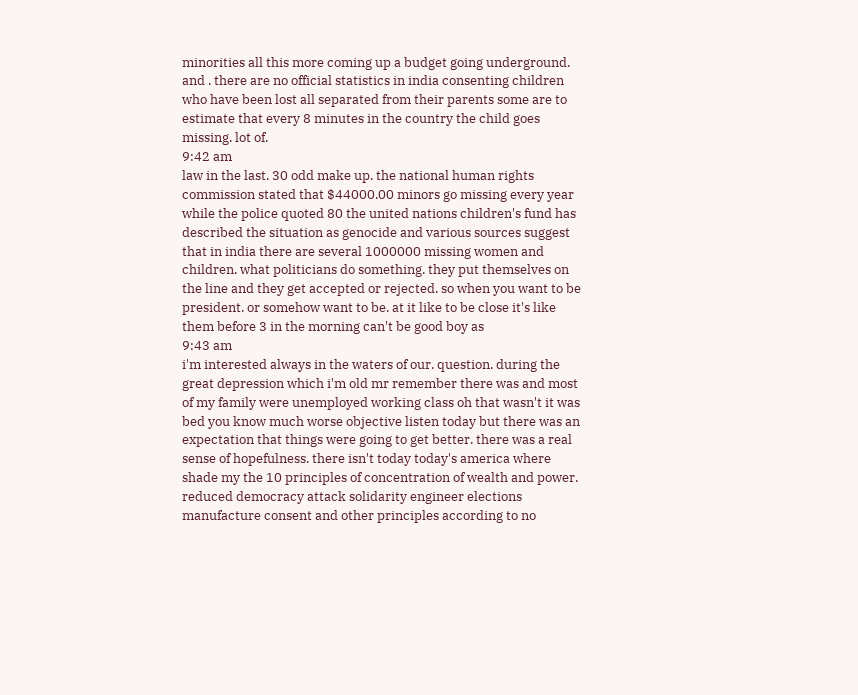minorities all this more coming up a budget going underground. and . there are no official statistics in india consenting children who have been lost all separated from their parents some are to estimate that every 8 minutes in the country the child goes missing. lot of.
9:42 am
law in the last. 30 odd make up. the national human rights commission stated that $44000.00 minors go missing every year while the police quoted 80 the united nations children's fund has described the situation as genocide and various sources suggest that in india there are several 1000000 missing women and children. what politicians do something. they put themselves on the line and they get accepted or rejected. so when you want to be president. or somehow want to be. at it like to be close it's like them before 3 in the morning can't be good boy as
9:43 am
i'm interested always in the waters of our. question. during the great depression which i'm old mr remember there was and most of my family were unemployed working class oh that wasn't it was bed you know much worse objective listen today but there was an expectation that things were going to get better. there was a real sense of hopefulness. there isn't today today's america where shade my the 10 principles of concentration of wealth and power. reduced democracy attack solidarity engineer elections manufacture consent and other principles according to no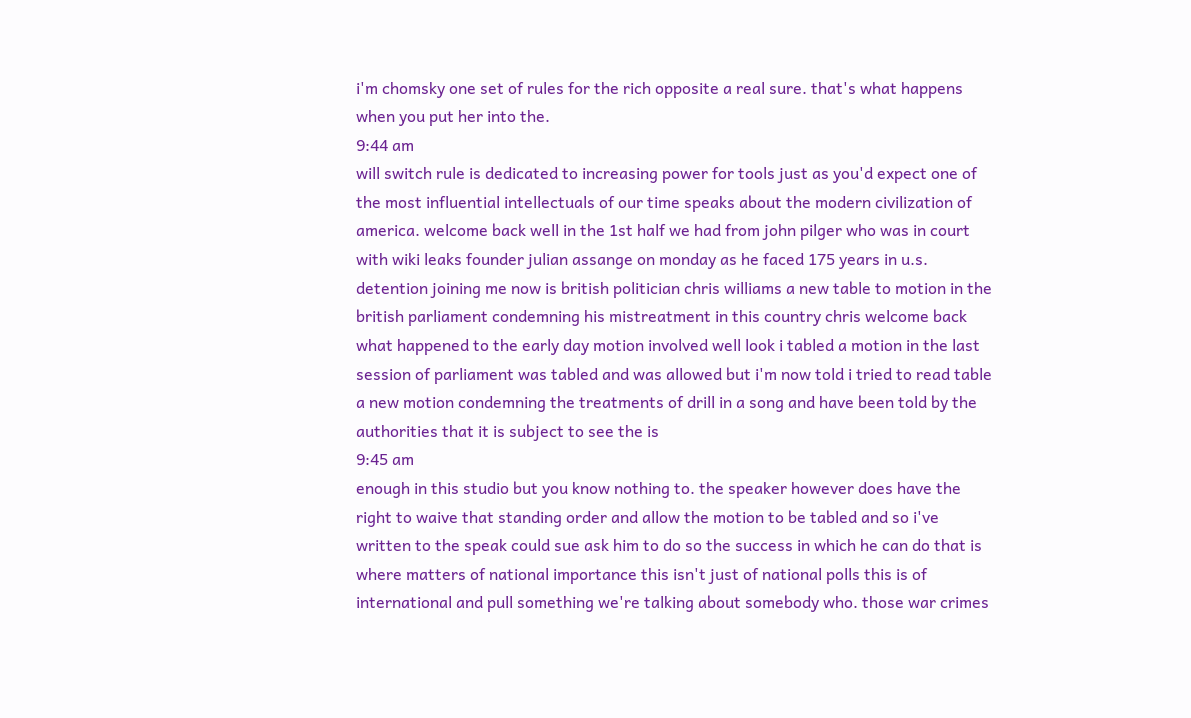i'm chomsky one set of rules for the rich opposite a real sure. that's what happens when you put her into the.
9:44 am
will switch rule is dedicated to increasing power for tools just as you'd expect one of the most influential intellectuals of our time speaks about the modern civilization of america. welcome back well in the 1st half we had from john pilger who was in court with wiki leaks founder julian assange on monday as he faced 175 years in u.s. detention joining me now is british politician chris williams a new table to motion in the british parliament condemning his mistreatment in this country chris welcome back what happened to the early day motion involved well look i tabled a motion in the last session of parliament was tabled and was allowed but i'm now told i tried to read table a new motion condemning the treatments of drill in a song and have been told by the authorities that it is subject to see the is
9:45 am
enough in this studio but you know nothing to. the speaker however does have the right to waive that standing order and allow the motion to be tabled and so i've written to the speak could sue ask him to do so the success in which he can do that is where matters of national importance this isn't just of national polls this is of international and pull something we're talking about somebody who. those war crimes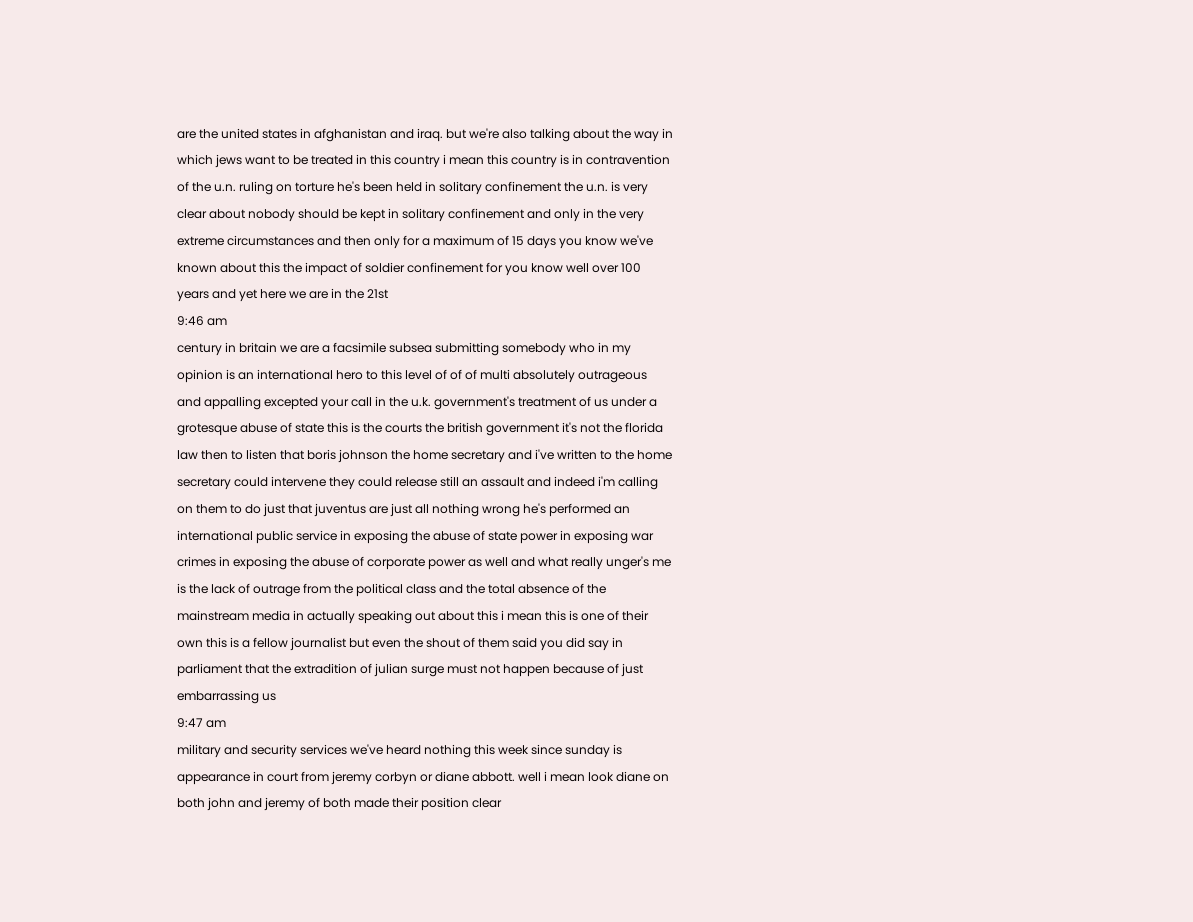are the united states in afghanistan and iraq. but we're also talking about the way in which jews want to be treated in this country i mean this country is in contravention of the u.n. ruling on torture he's been held in solitary confinement the u.n. is very clear about nobody should be kept in solitary confinement and only in the very extreme circumstances and then only for a maximum of 15 days you know we've known about this the impact of soldier confinement for you know well over 100 years and yet here we are in the 21st
9:46 am
century in britain we are a facsimile subsea submitting somebody who in my opinion is an international hero to this level of of of multi absolutely outrageous and appalling excepted your call in the u.k. government's treatment of us under a grotesque abuse of state this is the courts the british government it's not the florida law then to listen that boris johnson the home secretary and i've written to the home secretary could intervene they could release still an assault and indeed i'm calling on them to do just that juventus are just all nothing wrong he's performed an international public service in exposing the abuse of state power in exposing war crimes in exposing the abuse of corporate power as well and what really unger's me is the lack of outrage from the political class and the total absence of the mainstream media in actually speaking out about this i mean this is one of their own this is a fellow journalist but even the shout of them said you did say in parliament that the extradition of julian surge must not happen because of just embarrassing us
9:47 am
military and security services we've heard nothing this week since sunday is appearance in court from jeremy corbyn or diane abbott. well i mean look diane on both john and jeremy of both made their position clear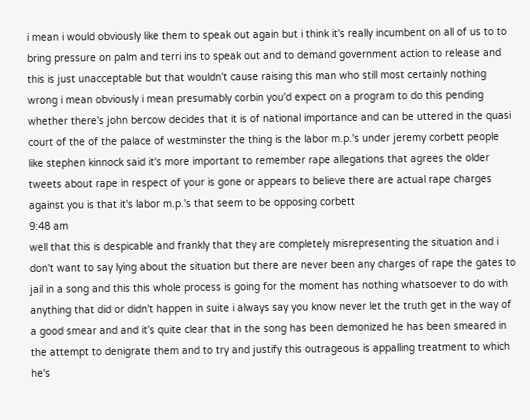i mean i would obviously like them to speak out again but i think it's really incumbent on all of us to to bring pressure on palm and terri ins to speak out and to demand government action to release and this is just unacceptable but that wouldn't cause raising this man who still most certainly nothing wrong i mean obviously i mean presumably corbin you'd expect on a program to do this pending whether there's john bercow decides that it is of national importance and can be uttered in the quasi court of the of the palace of westminster the thing is the labor m.p.'s under jeremy corbett people like stephen kinnock said it's more important to remember rape allegations that agrees the older tweets about rape in respect of your is gone or appears to believe there are actual rape charges against you is that it's labor m.p.'s that seem to be opposing corbett
9:48 am
well that this is despicable and frankly that they are completely misrepresenting the situation and i don't want to say lying about the situation but there are never been any charges of rape the gates to jail in a song and this this whole process is going for the moment has nothing whatsoever to do with anything that did or didn't happen in suite i always say you know never let the truth get in the way of a good smear and and it's quite clear that in the song has been demonized he has been smeared in the attempt to denigrate them and to try and justify this outrageous is appalling treatment to which he's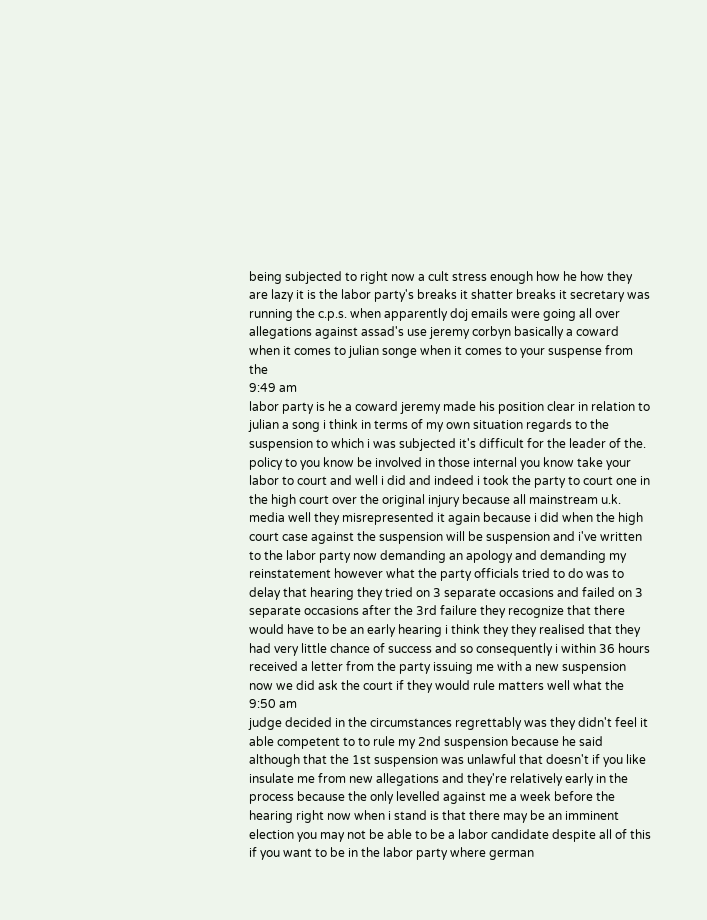being subjected to right now a cult stress enough how he how they are lazy it is the labor party's breaks it shatter breaks it secretary was running the c.p.s. when apparently doj emails were going all over allegations against assad's use jeremy corbyn basically a coward when it comes to julian songe when it comes to your suspense from the
9:49 am
labor party is he a coward jeremy made his position clear in relation to julian a song i think in terms of my own situation regards to the suspension to which i was subjected it's difficult for the leader of the. policy to you know be involved in those internal you know take your labor to court and well i did and indeed i took the party to court one in the high court over the original injury because all mainstream u.k. media well they misrepresented it again because i did when the high court case against the suspension will be suspension and i've written to the labor party now demanding an apology and demanding my reinstatement however what the party officials tried to do was to delay that hearing they tried on 3 separate occasions and failed on 3 separate occasions after the 3rd failure they recognize that there would have to be an early hearing i think they they realised that they had very little chance of success and so consequently i within 36 hours received a letter from the party issuing me with a new suspension now we did ask the court if they would rule matters well what the
9:50 am
judge decided in the circumstances regrettably was they didn't feel it able competent to to rule my 2nd suspension because he said although that the 1st suspension was unlawful that doesn't if you like insulate me from new allegations and they're relatively early in the process because the only levelled against me a week before the hearing right now when i stand is that there may be an imminent election you may not be able to be a labor candidate despite all of this if you want to be in the labor party where german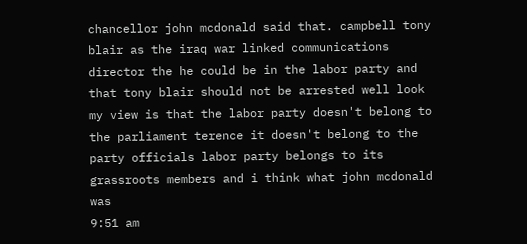chancellor john mcdonald said that. campbell tony blair as the iraq war linked communications director the he could be in the labor party and that tony blair should not be arrested well look my view is that the labor party doesn't belong to the parliament terence it doesn't belong to the party officials labor party belongs to its grassroots members and i think what john mcdonald was
9:51 am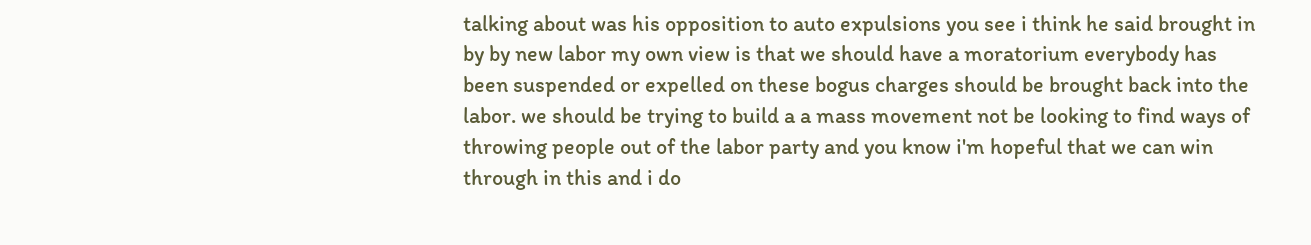talking about was his opposition to auto expulsions you see i think he said brought in by by new labor my own view is that we should have a moratorium everybody has been suspended or expelled on these bogus charges should be brought back into the labor. we should be trying to build a a mass movement not be looking to find ways of throwing people out of the labor party and you know i'm hopeful that we can win through in this and i do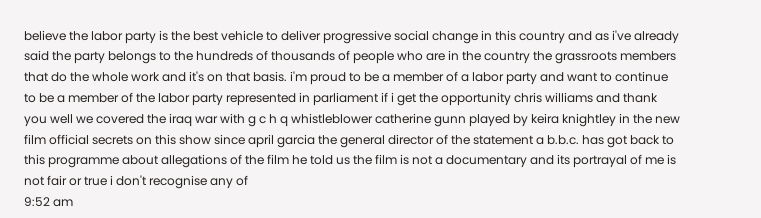believe the labor party is the best vehicle to deliver progressive social change in this country and as i've already said the party belongs to the hundreds of thousands of people who are in the country the grassroots members that do the whole work and it's on that basis. i'm proud to be a member of a labor party and want to continue to be a member of the labor party represented in parliament if i get the opportunity chris williams and thank you well we covered the iraq war with g c h q whistleblower catherine gunn played by keira knightley in the new film official secrets on this show since april garcia the general director of the statement a b.b.c. has got back to this programme about allegations of the film he told us the film is not a documentary and its portrayal of me is not fair or true i don't recognise any of
9:52 am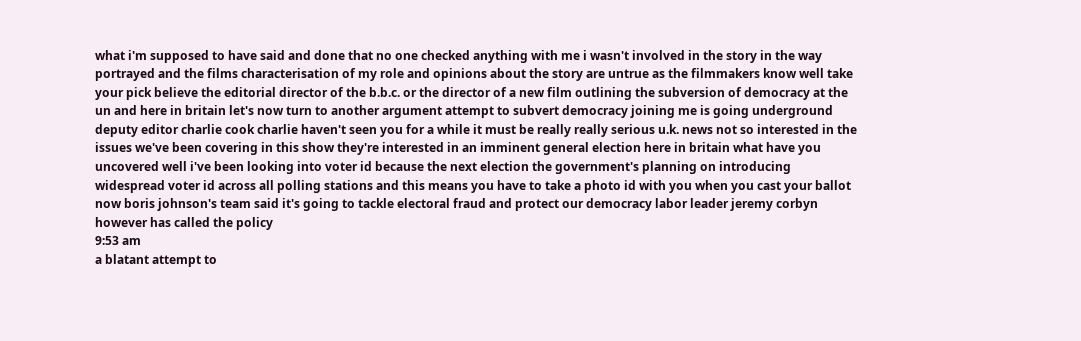what i'm supposed to have said and done that no one checked anything with me i wasn't involved in the story in the way portrayed and the films characterisation of my role and opinions about the story are untrue as the filmmakers know well take your pick believe the editorial director of the b.b.c. or the director of a new film outlining the subversion of democracy at the un and here in britain let's now turn to another argument attempt to subvert democracy joining me is going underground deputy editor charlie cook charlie haven't seen you for a while it must be really really serious u.k. news not so interested in the issues we've been covering in this show they're interested in an imminent general election here in britain what have you uncovered well i've been looking into voter id because the next election the government's planning on introducing widespread voter id across all polling stations and this means you have to take a photo id with you when you cast your ballot now boris johnson's team said it's going to tackle electoral fraud and protect our democracy labor leader jeremy corbyn however has called the policy
9:53 am
a blatant attempt to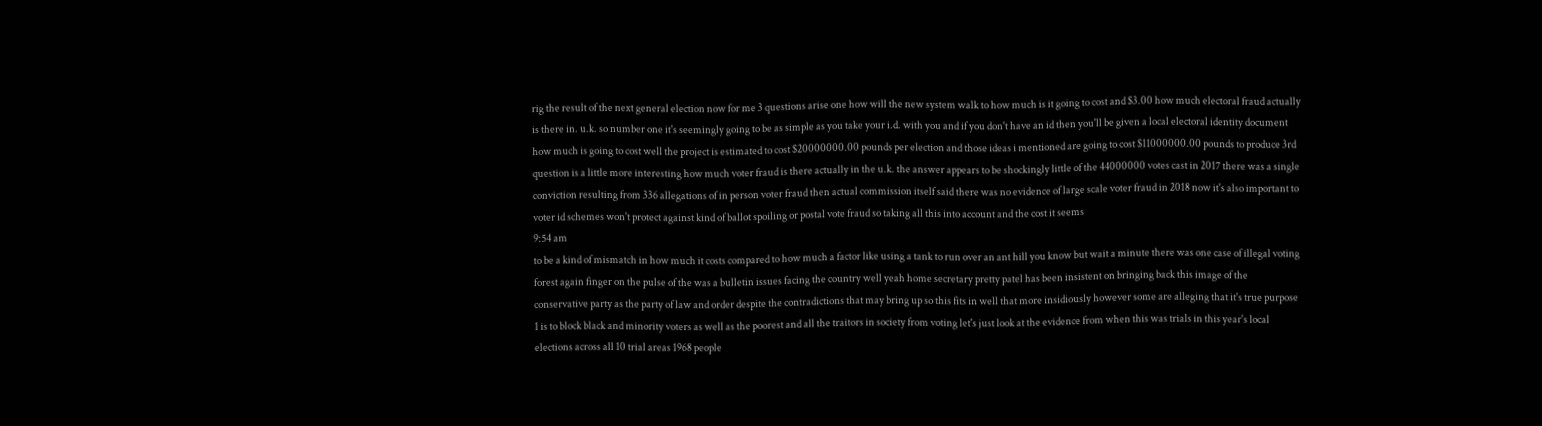rig the result of the next general election now for me 3 questions arise one how will the new system walk to how much is it going to cost and $3.00 how much electoral fraud actually is there in. u.k. so number one it's seemingly going to be as simple as you take your i.d. with you and if you don't have an id then you'll be given a local electoral identity document how much is going to cost well the project is estimated to cost $20000000.00 pounds per election and those ideas i mentioned are going to cost $11000000.00 pounds to produce 3rd question is a little more interesting how much voter fraud is there actually in the u.k. the answer appears to be shockingly little of the 44000000 votes cast in 2017 there was a single conviction resulting from 336 allegations of in person voter fraud then actual commission itself said there was no evidence of large scale voter fraud in 2018 now it's also important to voter id schemes won't protect against kind of ballot spoiling or postal vote fraud so taking all this into account and the cost it seems
9:54 am
to be a kind of mismatch in how much it costs compared to how much a factor like using a tank to run over an ant hill you know but wait a minute there was one case of illegal voting forest again finger on the pulse of the was a bulletin issues facing the country well yeah home secretary pretty patel has been insistent on bringing back this image of the conservative party as the party of law and order despite the contradictions that may bring up so this fits in well that more insidiously however some are alleging that it's true purpose 1 is to block black and minority voters as well as the poorest and all the traitors in society from voting let's just look at the evidence from when this was trials in this year's local elections across all 10 trial areas 1968 people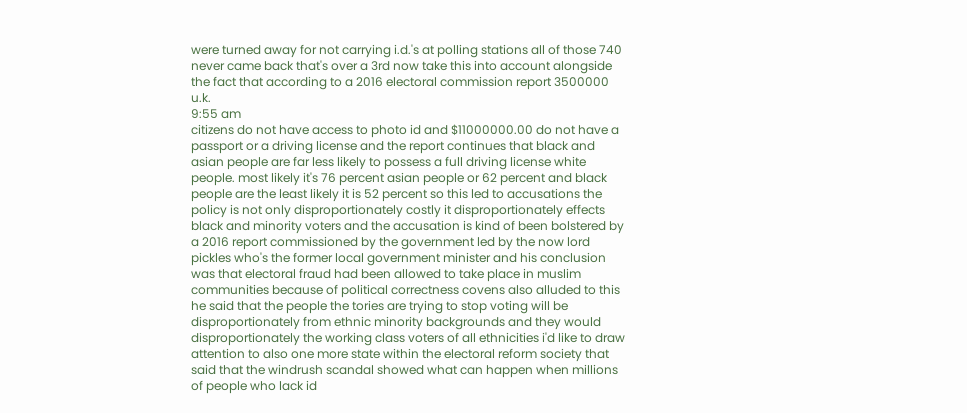were turned away for not carrying i.d.'s at polling stations all of those 740 never came back that's over a 3rd now take this into account alongside the fact that according to a 2016 electoral commission report 3500000 u.k.
9:55 am
citizens do not have access to photo id and $11000000.00 do not have a passport or a driving license and the report continues that black and asian people are far less likely to possess a full driving license white people. most likely it's 76 percent asian people or 62 percent and black people are the least likely it is 52 percent so this led to accusations the policy is not only disproportionately costly it disproportionately effects black and minority voters and the accusation is kind of been bolstered by a 2016 report commissioned by the government led by the now lord pickles who's the former local government minister and his conclusion was that electoral fraud had been allowed to take place in muslim communities because of political correctness covens also alluded to this he said that the people the tories are trying to stop voting will be disproportionately from ethnic minority backgrounds and they would disproportionately the working class voters of all ethnicities i'd like to draw attention to also one more state within the electoral reform society that said that the windrush scandal showed what can happen when millions of people who lack id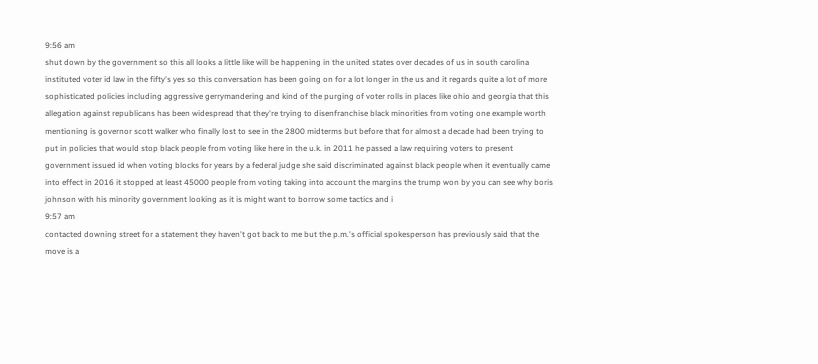9:56 am
shut down by the government so this all looks a little like will be happening in the united states over decades of us in south carolina instituted voter id law in the fifty's yes so this conversation has been going on for a lot longer in the us and it regards quite a lot of more sophisticated policies including aggressive gerrymandering and kind of the purging of voter rolls in places like ohio and georgia that this allegation against republicans has been widespread that they're trying to disenfranchise black minorities from voting one example worth mentioning is governor scott walker who finally lost to see in the 2800 midterms but before that for almost a decade had been trying to put in policies that would stop black people from voting like here in the u.k. in 2011 he passed a law requiring voters to present government issued id when voting blocks for years by a federal judge she said discriminated against black people when it eventually came into effect in 2016 it stopped at least 45000 people from voting taking into account the margins the trump won by you can see why boris johnson with his minority government looking as it is might want to borrow some tactics and i
9:57 am
contacted downing street for a statement they haven't got back to me but the p.m.'s official spokesperson has previously said that the move is a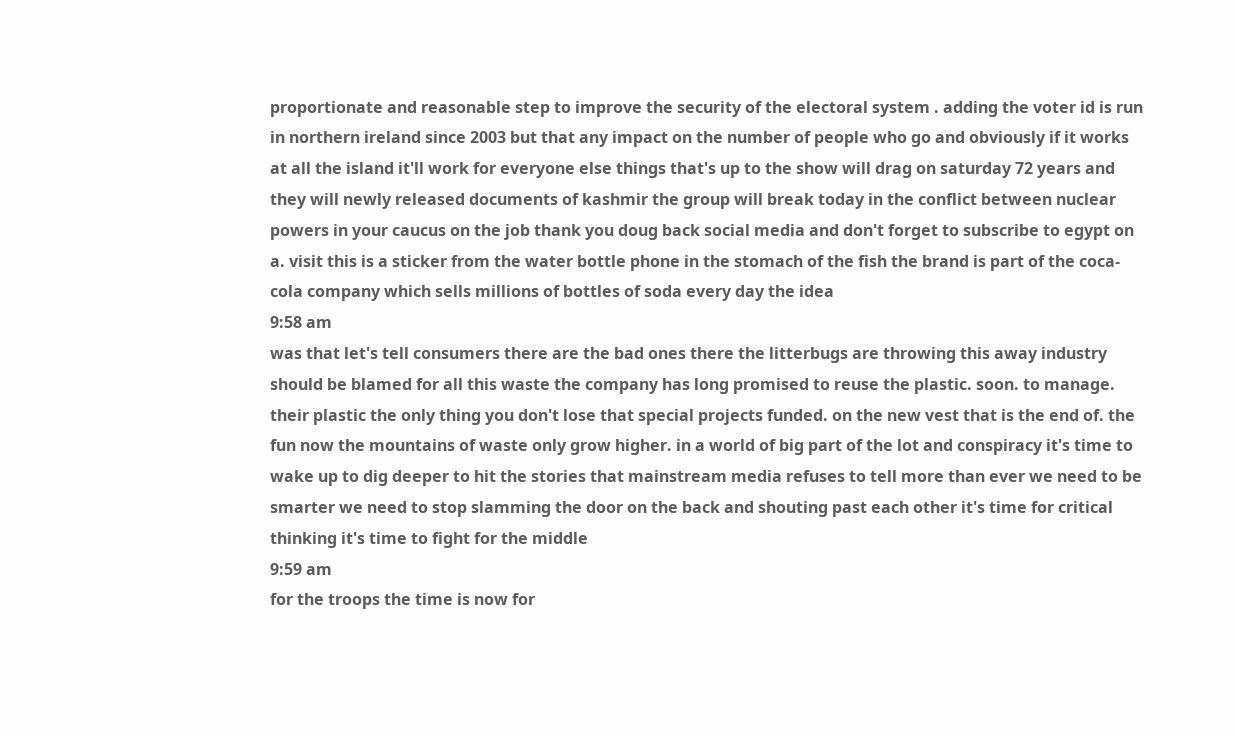proportionate and reasonable step to improve the security of the electoral system . adding the voter id is run in northern ireland since 2003 but that any impact on the number of people who go and obviously if it works at all the island it'll work for everyone else things that's up to the show will drag on saturday 72 years and they will newly released documents of kashmir the group will break today in the conflict between nuclear powers in your caucus on the job thank you doug back social media and don't forget to subscribe to egypt on a. visit this is a sticker from the water bottle phone in the stomach of the fish the brand is part of the coca-cola company which sells millions of bottles of soda every day the idea
9:58 am
was that let's tell consumers there are the bad ones there the litterbugs are throwing this away industry should be blamed for all this waste the company has long promised to reuse the plastic. soon. to manage. their plastic the only thing you don't lose that special projects funded. on the new vest that is the end of. the fun now the mountains of waste only grow higher. in a world of big part of the lot and conspiracy it's time to wake up to dig deeper to hit the stories that mainstream media refuses to tell more than ever we need to be smarter we need to stop slamming the door on the back and shouting past each other it's time for critical thinking it's time to fight for the middle
9:59 am
for the troops the time is now for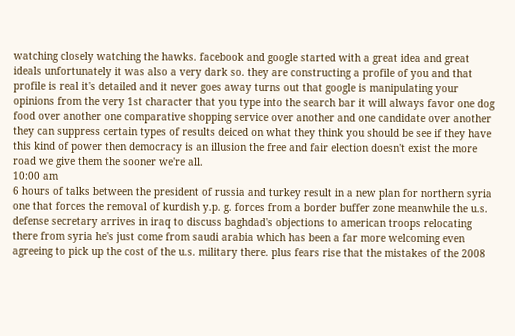watching closely watching the hawks. facebook and google started with a great idea and great ideals unfortunately it was also a very dark so. they are constructing a profile of you and that profile is real it's detailed and it never goes away turns out that google is manipulating your opinions from the very 1st character that you type into the search bar it will always favor one dog food over another one comparative shopping service over another and one candidate over another they can suppress certain types of results deiced on what they think you should be see if they have this kind of power then democracy is an illusion the free and fair election doesn't exist the more road we give them the sooner we're all.
10:00 am
6 hours of talks between the president of russia and turkey result in a new plan for northern syria one that forces the removal of kurdish y.p. g. forces from a border buffer zone meanwhile the u.s. defense secretary arrives in iraq to discuss baghdad's objections to american troops relocating there from syria he's just come from saudi arabia which has been a far more welcoming even agreeing to pick up the cost of the u.s. military there. plus fears rise that the mistakes of the 2008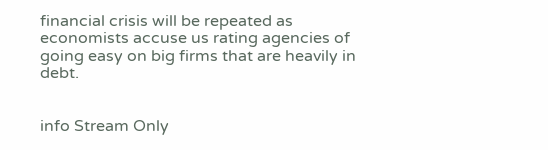financial crisis will be repeated as economists accuse us rating agencies of going easy on big firms that are heavily in debt.


info Stream Only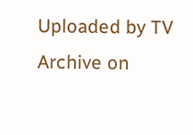Uploaded by TV Archive on